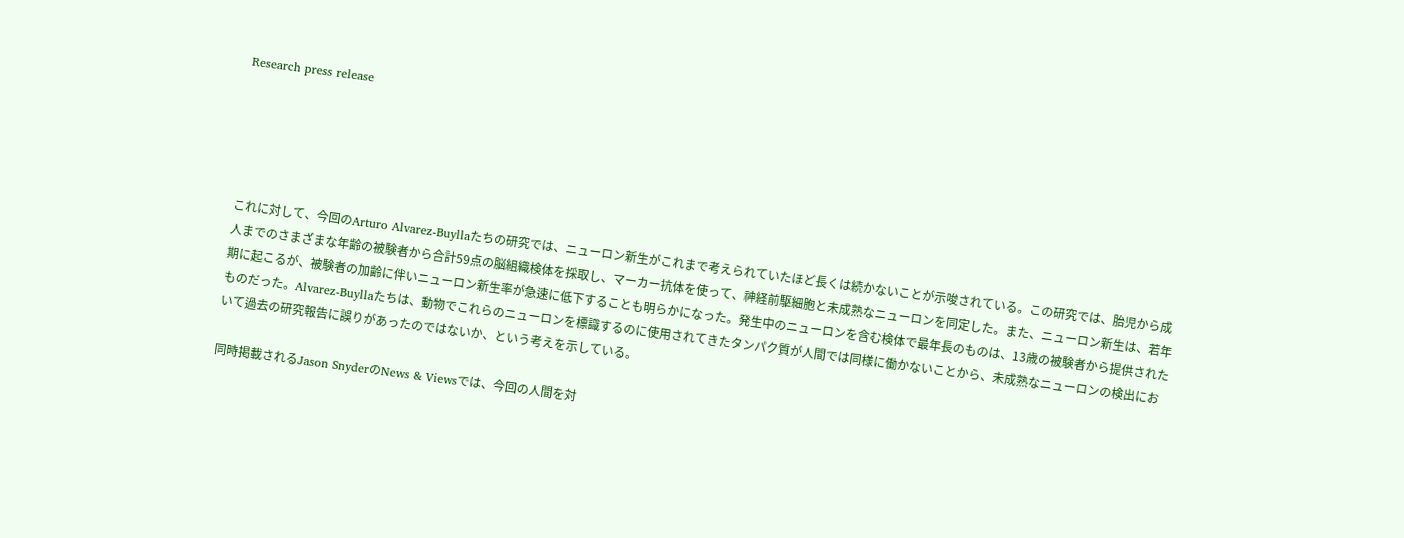Research press release





これに対して、今回のArturo Alvarez-Buyllaたちの研究では、ニューロン新生がこれまで考えられていたほど長くは続かないことが示唆されている。この研究では、胎児から成人までのさまざまな年齢の被験者から合計59点の脳組織検体を採取し、マーカー抗体を使って、神経前駆細胞と未成熟なニューロンを同定した。また、ニューロン新生は、若年期に起こるが、被験者の加齢に伴いニューロン新生率が急速に低下することも明らかになった。発生中のニューロンを含む検体で最年長のものは、13歳の被験者から提供されたものだった。Alvarez-Buyllaたちは、動物でこれらのニューロンを標識するのに使用されてきたタンパク質が人間では同様に働かないことから、未成熟なニューロンの検出において過去の研究報告に誤りがあったのではないか、という考えを示している。

同時掲載されるJason SnyderのNews & Viewsでは、今回の人間を対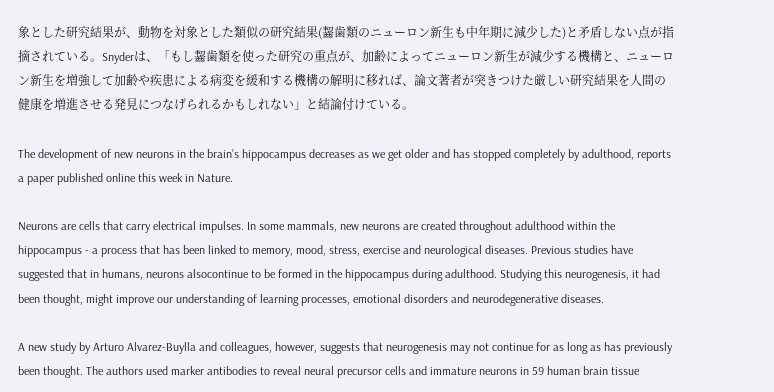象とした研究結果が、動物を対象とした類似の研究結果(齧歯類のニューロン新生も中年期に減少した)と矛盾しない点が指摘されている。Snyderは、「もし齧歯類を使った研究の重点が、加齢によってニューロン新生が減少する機構と、ニューロン新生を増強して加齢や疾患による病変を緩和する機構の解明に移れば、論文著者が突きつけた厳しい研究結果を人間の健康を増進させる発見につなげられるかもしれない」と結論付けている。

The development of new neurons in the brain’s hippocampus decreases as we get older and has stopped completely by adulthood, reports a paper published online this week in Nature.

Neurons are cells that carry electrical impulses. In some mammals, new neurons are created throughout adulthood within the hippocampus - a process that has been linked to memory, mood, stress, exercise and neurological diseases. Previous studies have suggested that in humans, neurons alsocontinue to be formed in the hippocampus during adulthood. Studying this neurogenesis, it had been thought, might improve our understanding of learning processes, emotional disorders and neurodegenerative diseases.

A new study by Arturo Alvarez-Buylla and colleagues, however, suggests that neurogenesis may not continue for as long as has previously been thought. The authors used marker antibodies to reveal neural precursor cells and immature neurons in 59 human brain tissue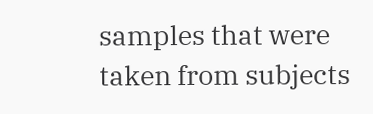samples that were taken from subjects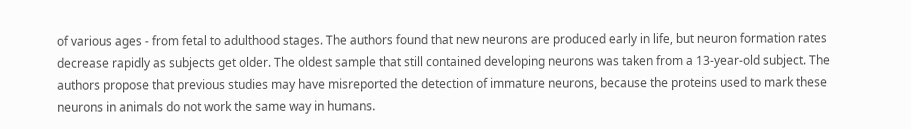of various ages - from fetal to adulthood stages. The authors found that new neurons are produced early in life, but neuron formation rates decrease rapidly as subjects get older. The oldest sample that still contained developing neurons was taken from a 13-year-old subject. The authors propose that previous studies may have misreported the detection of immature neurons, because the proteins used to mark these neurons in animals do not work the same way in humans.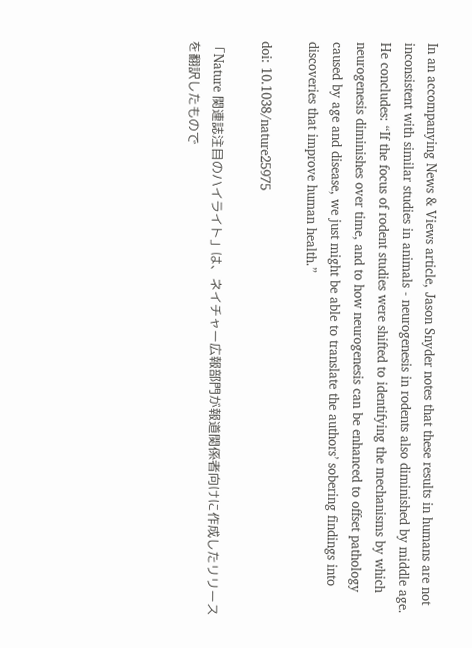In an accompanying News & Views article, Jason Snyder notes that these results in humans are not inconsistent with similar studies in animals - neurogenesis in rodents also diminished by middle age. He concludes: “If the focus of rodent studies were shifted to identifying the mechanisms by which neurogenesis diminishes over time, and to how neurogenesis can be enhanced to offset pathology caused by age and disease, we just might be able to translate the authors’ sobering findings into discoveries that improve human health.”

doi: 10.1038/nature25975

「Nature 関連誌注目のハイライト」は、ネイチャー広報部門が報道関係者向けに作成したリリースを翻訳したもので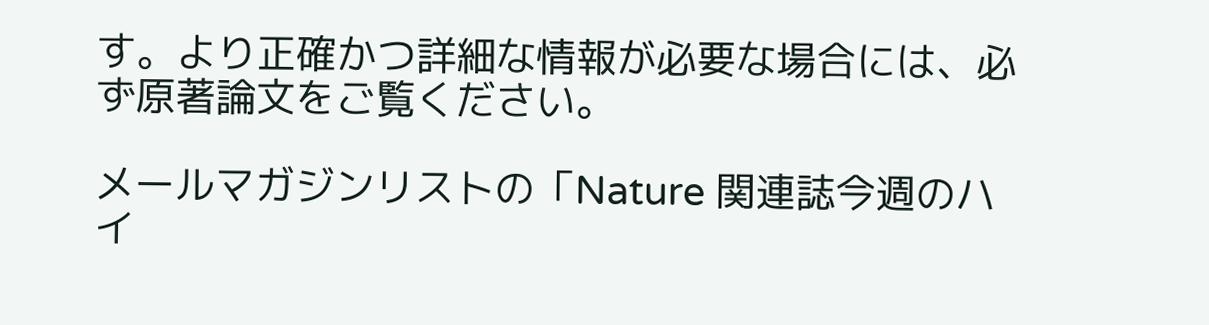す。より正確かつ詳細な情報が必要な場合には、必ず原著論文をご覧ください。

メールマガジンリストの「Nature 関連誌今週のハイ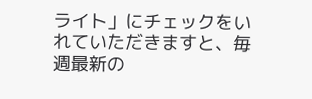ライト」にチェックをいれていただきますと、毎週最新の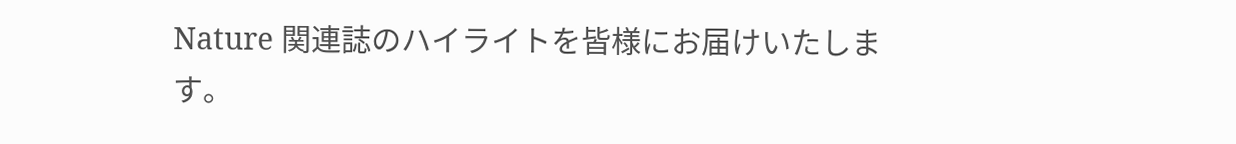Nature 関連誌のハイライトを皆様にお届けいたします。